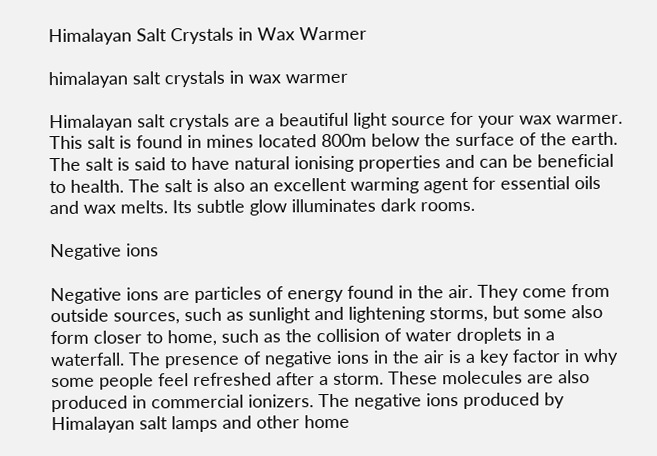Himalayan Salt Crystals in Wax Warmer

himalayan salt crystals in wax warmer

Himalayan salt crystals are a beautiful light source for your wax warmer. This salt is found in mines located 800m below the surface of the earth. The salt is said to have natural ionising properties and can be beneficial to health. The salt is also an excellent warming agent for essential oils and wax melts. Its subtle glow illuminates dark rooms.

Negative ions

Negative ions are particles of energy found in the air. They come from outside sources, such as sunlight and lightening storms, but some also form closer to home, such as the collision of water droplets in a waterfall. The presence of negative ions in the air is a key factor in why some people feel refreshed after a storm. These molecules are also produced in commercial ionizers. The negative ions produced by Himalayan salt lamps and other home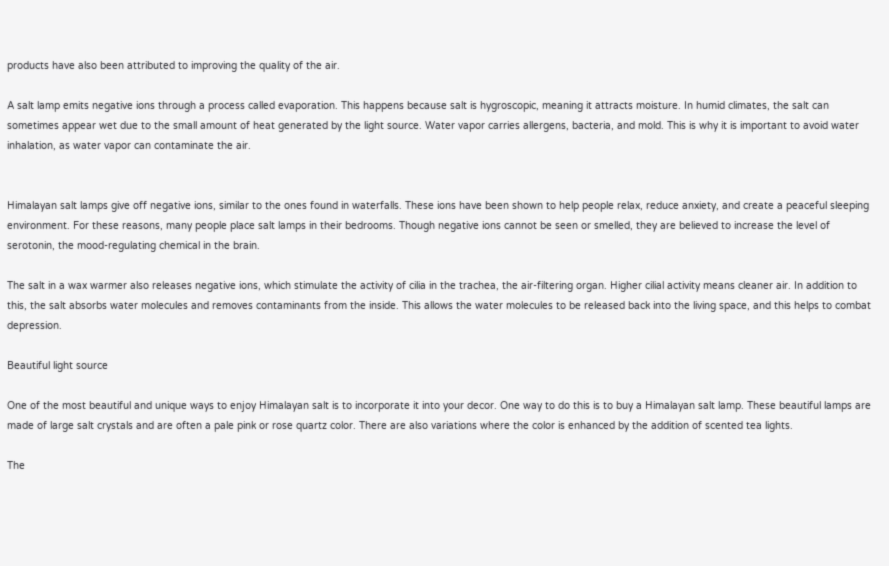products have also been attributed to improving the quality of the air.

A salt lamp emits negative ions through a process called evaporation. This happens because salt is hygroscopic, meaning it attracts moisture. In humid climates, the salt can sometimes appear wet due to the small amount of heat generated by the light source. Water vapor carries allergens, bacteria, and mold. This is why it is important to avoid water inhalation, as water vapor can contaminate the air.


Himalayan salt lamps give off negative ions, similar to the ones found in waterfalls. These ions have been shown to help people relax, reduce anxiety, and create a peaceful sleeping environment. For these reasons, many people place salt lamps in their bedrooms. Though negative ions cannot be seen or smelled, they are believed to increase the level of serotonin, the mood-regulating chemical in the brain.

The salt in a wax warmer also releases negative ions, which stimulate the activity of cilia in the trachea, the air-filtering organ. Higher cilial activity means cleaner air. In addition to this, the salt absorbs water molecules and removes contaminants from the inside. This allows the water molecules to be released back into the living space, and this helps to combat depression.

Beautiful light source

One of the most beautiful and unique ways to enjoy Himalayan salt is to incorporate it into your decor. One way to do this is to buy a Himalayan salt lamp. These beautiful lamps are made of large salt crystals and are often a pale pink or rose quartz color. There are also variations where the color is enhanced by the addition of scented tea lights.

The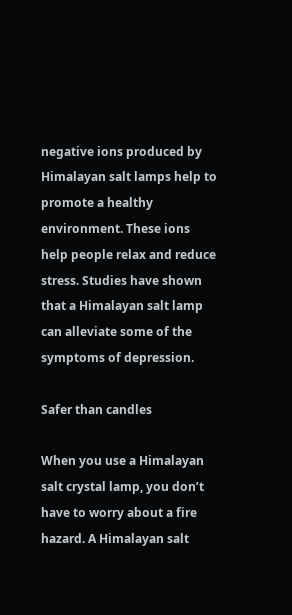negative ions produced by Himalayan salt lamps help to promote a healthy environment. These ions help people relax and reduce stress. Studies have shown that a Himalayan salt lamp can alleviate some of the symptoms of depression.

Safer than candles

When you use a Himalayan salt crystal lamp, you don’t have to worry about a fire hazard. A Himalayan salt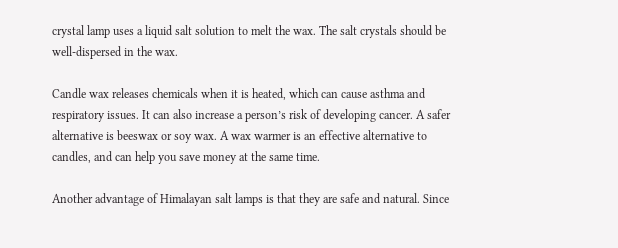crystal lamp uses a liquid salt solution to melt the wax. The salt crystals should be well-dispersed in the wax.

Candle wax releases chemicals when it is heated, which can cause asthma and respiratory issues. It can also increase a person’s risk of developing cancer. A safer alternative is beeswax or soy wax. A wax warmer is an effective alternative to candles, and can help you save money at the same time.

Another advantage of Himalayan salt lamps is that they are safe and natural. Since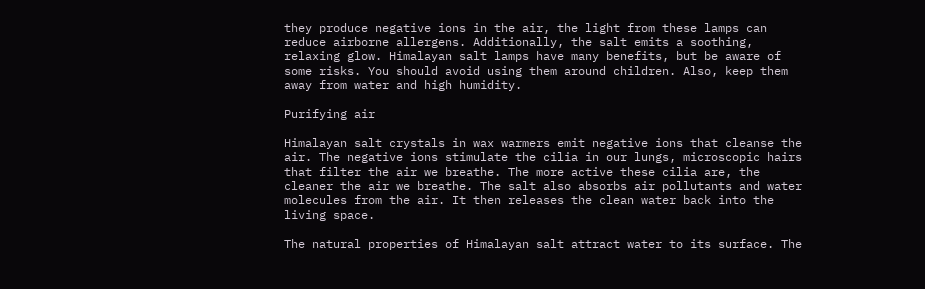they produce negative ions in the air, the light from these lamps can reduce airborne allergens. Additionally, the salt emits a soothing, relaxing glow. Himalayan salt lamps have many benefits, but be aware of some risks. You should avoid using them around children. Also, keep them away from water and high humidity.

Purifying air

Himalayan salt crystals in wax warmers emit negative ions that cleanse the air. The negative ions stimulate the cilia in our lungs, microscopic hairs that filter the air we breathe. The more active these cilia are, the cleaner the air we breathe. The salt also absorbs air pollutants and water molecules from the air. It then releases the clean water back into the living space.

The natural properties of Himalayan salt attract water to its surface. The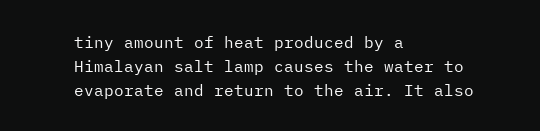tiny amount of heat produced by a Himalayan salt lamp causes the water to evaporate and return to the air. It also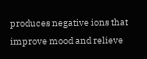produces negative ions that improve mood and relieve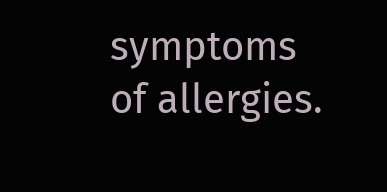symptoms of allergies.